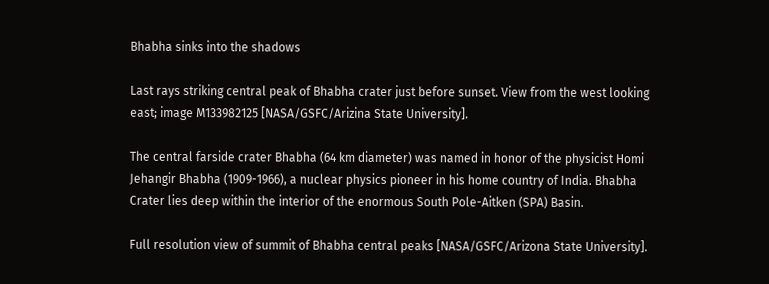Bhabha sinks into the shadows

Last rays striking central peak of Bhabha crater just before sunset. View from the west looking east; image M133982125 [NASA/GSFC/Arizina State University].

The central farside crater Bhabha (64 km diameter) was named in honor of the physicist Homi Jehangir Bhabha (1909-1966), a nuclear physics pioneer in his home country of India. Bhabha Crater lies deep within the interior of the enormous South Pole-Aitken (SPA) Basin.

Full resolution view of summit of Bhabha central peaks [NASA/GSFC/Arizona State University].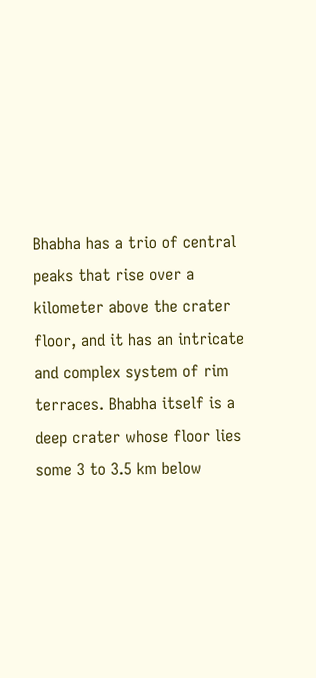Bhabha has a trio of central peaks that rise over a kilometer above the crater floor, and it has an intricate and complex system of rim terraces. Bhabha itself is a deep crater whose floor lies some 3 to 3.5 km below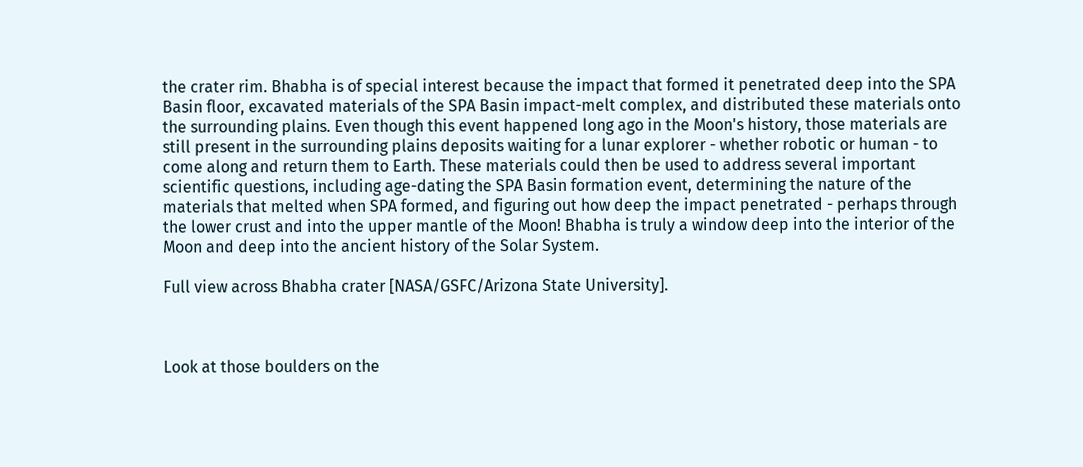the crater rim. Bhabha is of special interest because the impact that formed it penetrated deep into the SPA Basin floor, excavated materials of the SPA Basin impact-melt complex, and distributed these materials onto the surrounding plains. Even though this event happened long ago in the Moon's history, those materials are still present in the surrounding plains deposits waiting for a lunar explorer - whether robotic or human - to come along and return them to Earth. These materials could then be used to address several important scientific questions, including age-dating the SPA Basin formation event, determining the nature of the materials that melted when SPA formed, and figuring out how deep the impact penetrated - perhaps through the lower crust and into the upper mantle of the Moon! Bhabha is truly a window deep into the interior of the Moon and deep into the ancient history of the Solar System.

Full view across Bhabha crater [NASA/GSFC/Arizona State University].



Look at those boulders on the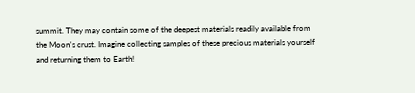summit. They may contain some of the deepest materials readily available from the Moon's crust. Imagine collecting samples of these precious materials yourself and returning them to Earth!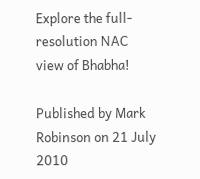Explore the full-resolution NAC view of Bhabha!

Published by Mark Robinson on 21 July 2010